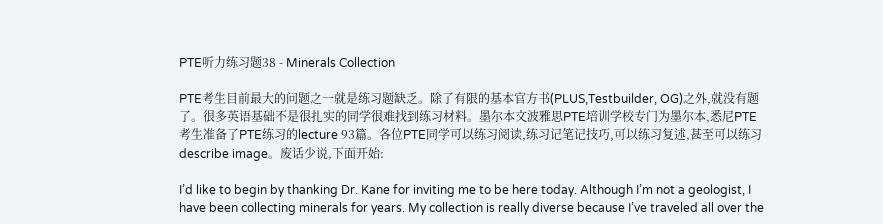PTE听力练习题38 - Minerals Collection

PTE考生目前最大的问题之一就是练习题缺乏。除了有限的基本官方书(PLUS,Testbuilder, OG)之外,就没有题了。很多英语基础不是很扎实的同学很难找到练习材料。墨尔本文波雅思PTE培训学校专门为墨尔本,悉尼PTE考生准备了PTE练习的lecture 93篇。各位PTE同学可以练习阅读,练习记笔记技巧,可以练习复述,甚至可以练习describe image。废话少说,下面开始:

I’d like to begin by thanking Dr. Kane for inviting me to be here today. Although I’m not a geologist, I have been collecting minerals for years. My collection is really diverse because I’ve traveled all over the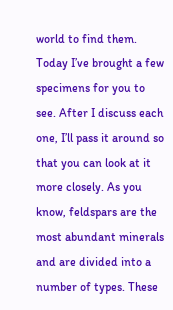world to find them. Today I’ve brought a few specimens for you to see. After I discuss each one, I’ll pass it around so that you can look at it more closely. As you know, feldspars are the most abundant minerals and are divided into a number of types. These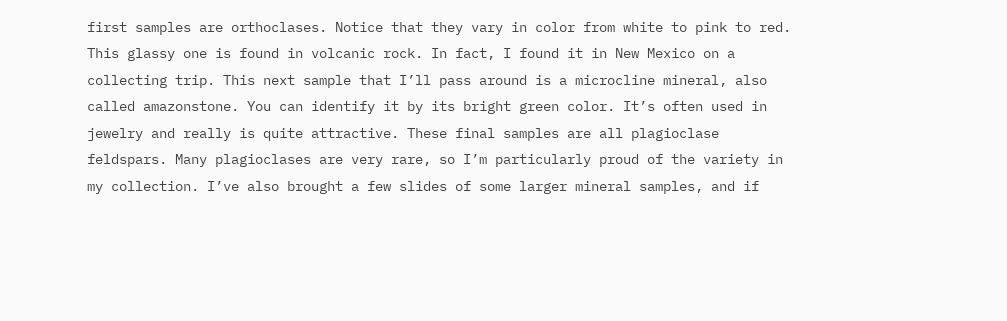first samples are orthoclases. Notice that they vary in color from white to pink to red. This glassy one is found in volcanic rock. In fact, I found it in New Mexico on a collecting trip. This next sample that I’ll pass around is a microcline mineral, also called amazonstone. You can identify it by its bright green color. It’s often used in jewelry and really is quite attractive. These final samples are all plagioclase feldspars. Many plagioclases are very rare, so I’m particularly proud of the variety in my collection. I’ve also brought a few slides of some larger mineral samples, and if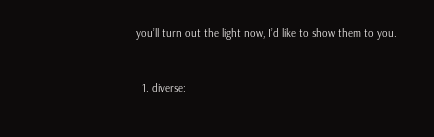you’ll turn out the light now, I’d like to show them to you.


  1. diverse: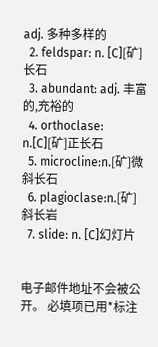adj. 多种多样的
  2. feldspar: n. [C][矿]长石
  3. abundant: adj. 丰富的,充裕的
  4. orthoclase: n.[C][矿]正长石
  5. microcline:n.[矿]微斜长石
  6. plagioclase:n.[矿]斜长岩
  7. slide: n. [C]幻灯片


电子邮件地址不会被公开。 必填项已用*标注